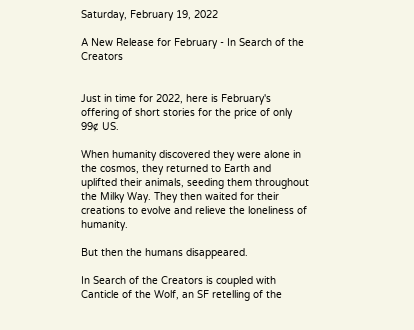Saturday, February 19, 2022

A New Release for February - In Search of the Creators


Just in time for 2022, here is February's offering of short stories for the price of only 99¢ US.

When humanity discovered they were alone in the cosmos, they returned to Earth and uplifted their animals, seeding them throughout the Milky Way. They then waited for their creations to evolve and relieve the loneliness of humanity.

But then the humans disappeared.

In Search of the Creators is coupled with Canticle of the Wolf, an SF retelling of the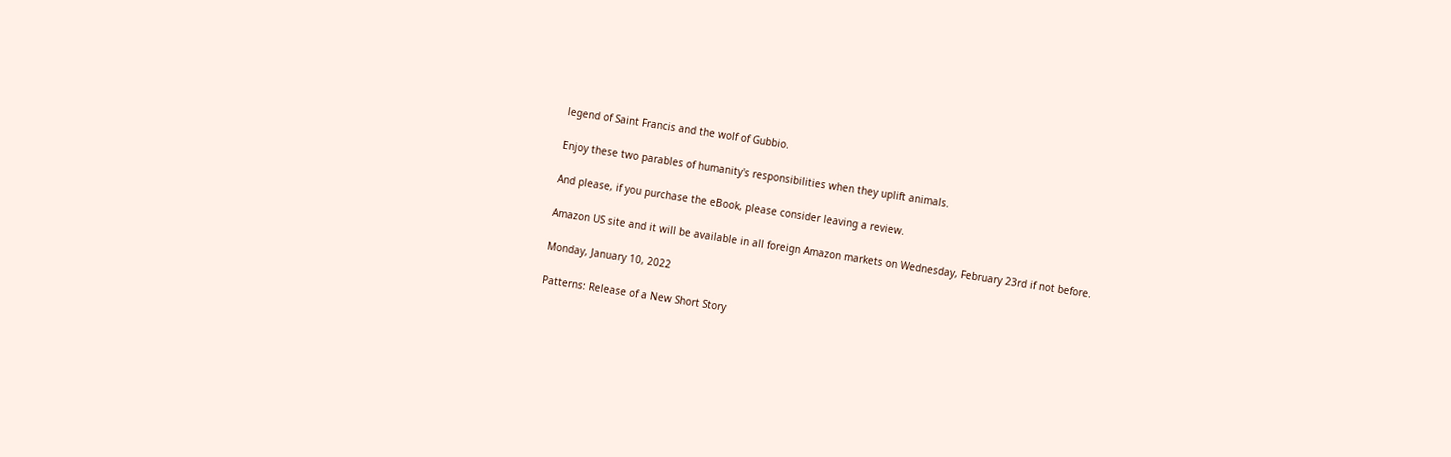legend of Saint Francis and the wolf of Gubbio.

Enjoy these two parables of humanity's responsibilities when they uplift animals.

And please, if you purchase the eBook, please consider leaving a review.

Amazon US site and it will be available in all foreign Amazon markets on Wednesday, February 23rd if not before.

Monday, January 10, 2022

Patterns: Release of a New Short Story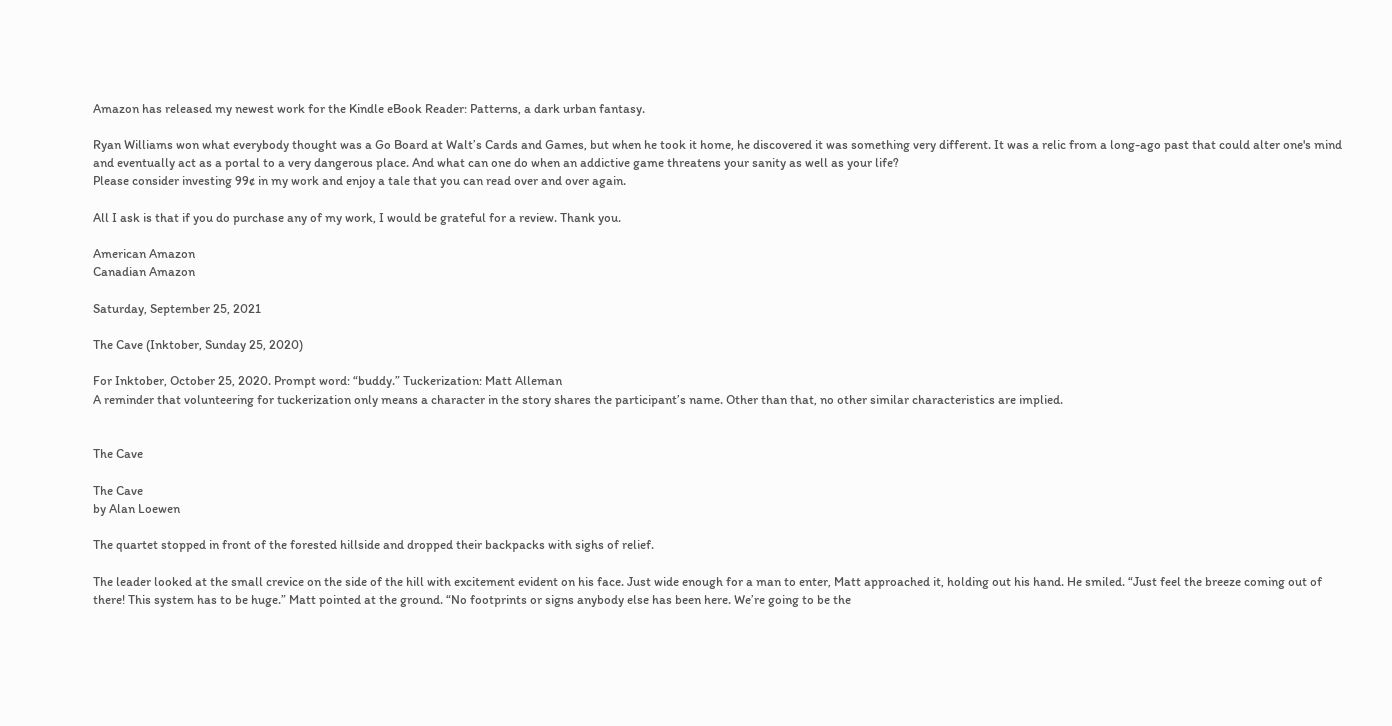Amazon has released my newest work for the Kindle eBook Reader: Patterns, a dark urban fantasy.

Ryan Williams won what everybody thought was a Go Board at Walt’s Cards and Games, but when he took it home, he discovered it was something very different. It was a relic from a long-ago past that could alter one's mind and eventually act as a portal to a very dangerous place. And what can one do when an addictive game threatens your sanity as well as your life?
Please consider investing 99¢ in my work and enjoy a tale that you can read over and over again.

All I ask is that if you do purchase any of my work, I would be grateful for a review. Thank you.

American Amazon
Canadian Amazon

Saturday, September 25, 2021

The Cave (Inktober, Sunday 25, 2020)

For Inktober, October 25, 2020. Prompt word: “buddy.” Tuckerization: Matt Alleman
A reminder that volunteering for tuckerization only means a character in the story shares the participant’s name. Other than that, no other similar characteristics are implied.


The Cave

The Cave
by Alan Loewen

The quartet stopped in front of the forested hillside and dropped their backpacks with sighs of relief.

The leader looked at the small crevice on the side of the hill with excitement evident on his face. Just wide enough for a man to enter, Matt approached it, holding out his hand. He smiled. “Just feel the breeze coming out of there! This system has to be huge.” Matt pointed at the ground. “No footprints or signs anybody else has been here. We’re going to be the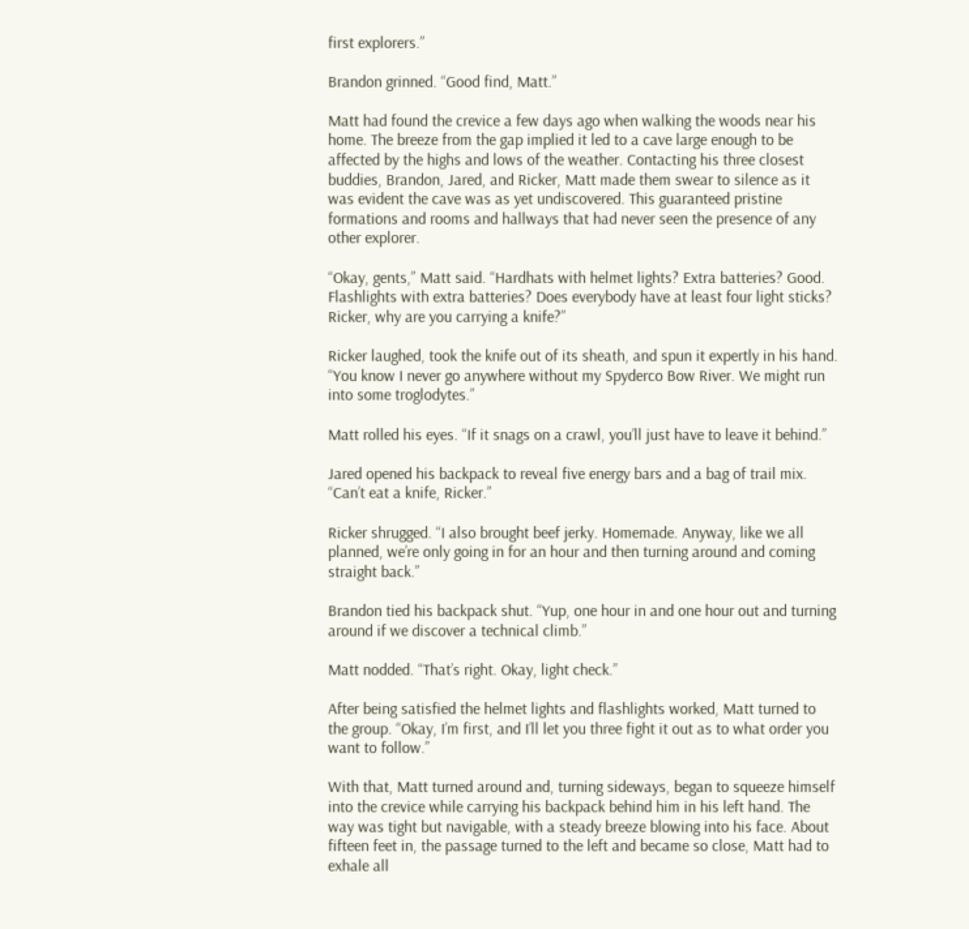first explorers.”

Brandon grinned. “Good find, Matt.”

Matt had found the crevice a few days ago when walking the woods near his home. The breeze from the gap implied it led to a cave large enough to be affected by the highs and lows of the weather. Contacting his three closest buddies, Brandon, Jared, and Ricker, Matt made them swear to silence as it was evident the cave was as yet undiscovered. This guaranteed pristine formations and rooms and hallways that had never seen the presence of any other explorer.

“Okay, gents,” Matt said. “Hardhats with helmet lights? Extra batteries? Good. Flashlights with extra batteries? Does everybody have at least four light sticks? Ricker, why are you carrying a knife?”

Ricker laughed, took the knife out of its sheath, and spun it expertly in his hand. “You know I never go anywhere without my Spyderco Bow River. We might run into some troglodytes.”

Matt rolled his eyes. “If it snags on a crawl, you’ll just have to leave it behind.”

Jared opened his backpack to reveal five energy bars and a bag of trail mix. “Can’t eat a knife, Ricker.”

Ricker shrugged. “I also brought beef jerky. Homemade. Anyway, like we all planned, we’re only going in for an hour and then turning around and coming straight back.”

Brandon tied his backpack shut. “Yup, one hour in and one hour out and turning around if we discover a technical climb.”

Matt nodded. “That’s right. Okay, light check.”

After being satisfied the helmet lights and flashlights worked, Matt turned to the group. “Okay, I’m first, and I’ll let you three fight it out as to what order you want to follow.”

With that, Matt turned around and, turning sideways, began to squeeze himself into the crevice while carrying his backpack behind him in his left hand. The way was tight but navigable, with a steady breeze blowing into his face. About fifteen feet in, the passage turned to the left and became so close, Matt had to exhale all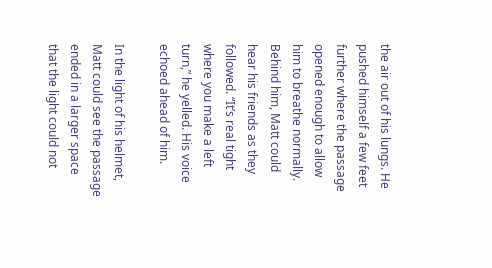the air out of his lungs. He pushed himself a few feet further where the passage opened enough to allow him to breathe normally. Behind him, Matt could hear his friends as they followed. “It’s real tight where you make a left turn,” he yelled. His voice echoed ahead of him.

In the light of his helmet, Matt could see the passage ended in a larger space that the light could not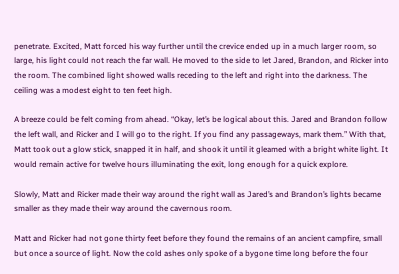penetrate. Excited, Matt forced his way further until the crevice ended up in a much larger room, so large, his light could not reach the far wall. He moved to the side to let Jared, Brandon, and Ricker into the room. The combined light showed walls receding to the left and right into the darkness. The ceiling was a modest eight to ten feet high.

A breeze could be felt coming from ahead. “Okay, let’s be logical about this. Jared and Brandon follow the left wall, and Ricker and I will go to the right. If you find any passageways, mark them.” With that, Matt took out a glow stick, snapped it in half, and shook it until it gleamed with a bright white light. It would remain active for twelve hours illuminating the exit, long enough for a quick explore.

Slowly, Matt and Ricker made their way around the right wall as Jared’s and Brandon’s lights became smaller as they made their way around the cavernous room.

Matt and Ricker had not gone thirty feet before they found the remains of an ancient campfire, small but once a source of light. Now the cold ashes only spoke of a bygone time long before the four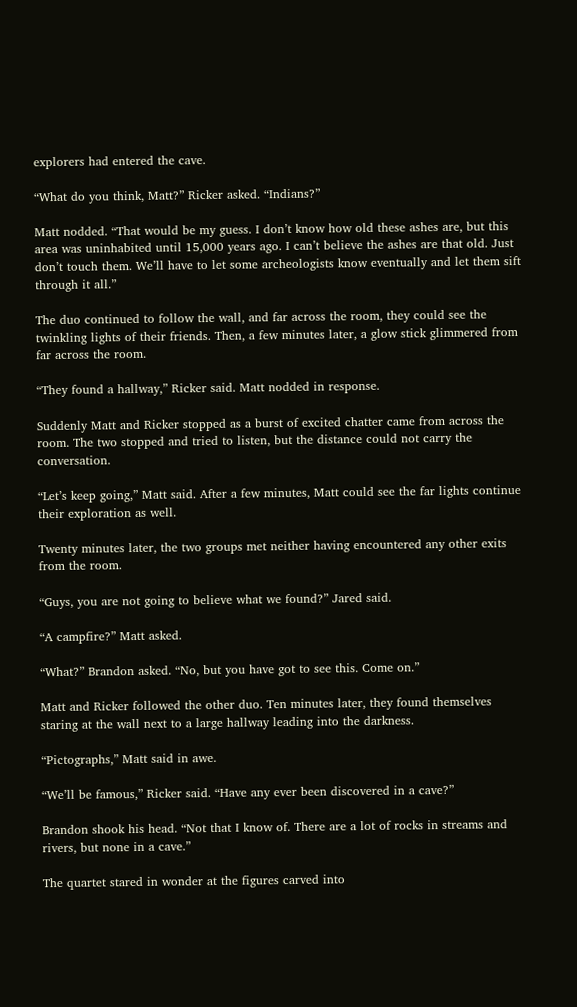explorers had entered the cave.

“What do you think, Matt?” Ricker asked. “Indians?”

Matt nodded. “That would be my guess. I don’t know how old these ashes are, but this area was uninhabited until 15,000 years ago. I can’t believe the ashes are that old. Just don’t touch them. We’ll have to let some archeologists know eventually and let them sift through it all.”

The duo continued to follow the wall, and far across the room, they could see the twinkling lights of their friends. Then, a few minutes later, a glow stick glimmered from far across the room.

“They found a hallway,” Ricker said. Matt nodded in response.

Suddenly Matt and Ricker stopped as a burst of excited chatter came from across the room. The two stopped and tried to listen, but the distance could not carry the conversation.

“Let’s keep going,” Matt said. After a few minutes, Matt could see the far lights continue their exploration as well.

Twenty minutes later, the two groups met neither having encountered any other exits from the room.

“Guys, you are not going to believe what we found?” Jared said.

“A campfire?” Matt asked.

“What?” Brandon asked. “No, but you have got to see this. Come on.”

Matt and Ricker followed the other duo. Ten minutes later, they found themselves staring at the wall next to a large hallway leading into the darkness.

“Pictographs,” Matt said in awe.

“We’ll be famous,” Ricker said. “Have any ever been discovered in a cave?”

Brandon shook his head. “Not that I know of. There are a lot of rocks in streams and rivers, but none in a cave.”

The quartet stared in wonder at the figures carved into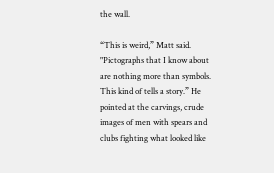the wall.

“This is weird,” Matt said. "Pictographs that I know about are nothing more than symbols. This kind of tells a story.” He pointed at the carvings, crude images of men with spears and clubs fighting what looked like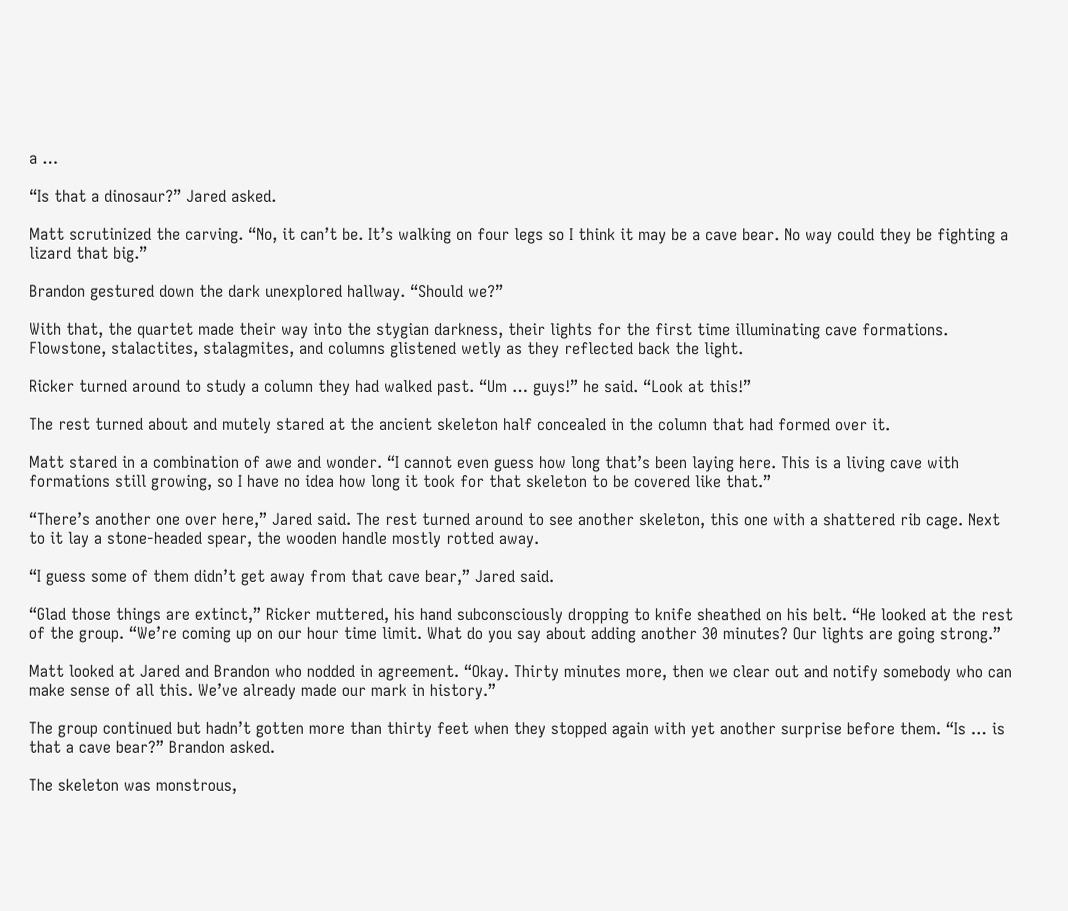a …

“Is that a dinosaur?” Jared asked.

Matt scrutinized the carving. “No, it can’t be. It’s walking on four legs so I think it may be a cave bear. No way could they be fighting a lizard that big.”

Brandon gestured down the dark unexplored hallway. “Should we?”

With that, the quartet made their way into the stygian darkness, their lights for the first time illuminating cave formations. Flowstone, stalactites, stalagmites, and columns glistened wetly as they reflected back the light.

Ricker turned around to study a column they had walked past. “Um … guys!” he said. “Look at this!”

The rest turned about and mutely stared at the ancient skeleton half concealed in the column that had formed over it.

Matt stared in a combination of awe and wonder. “I cannot even guess how long that’s been laying here. This is a living cave with formations still growing, so I have no idea how long it took for that skeleton to be covered like that.”

“There’s another one over here,” Jared said. The rest turned around to see another skeleton, this one with a shattered rib cage. Next to it lay a stone-headed spear, the wooden handle mostly rotted away.

“I guess some of them didn’t get away from that cave bear,” Jared said.

“Glad those things are extinct,” Ricker muttered, his hand subconsciously dropping to knife sheathed on his belt. “He looked at the rest of the group. “We’re coming up on our hour time limit. What do you say about adding another 30 minutes? Our lights are going strong.”

Matt looked at Jared and Brandon who nodded in agreement. “Okay. Thirty minutes more, then we clear out and notify somebody who can make sense of all this. We’ve already made our mark in history.”

The group continued but hadn’t gotten more than thirty feet when they stopped again with yet another surprise before them. “Is … is that a cave bear?” Brandon asked.

The skeleton was monstrous,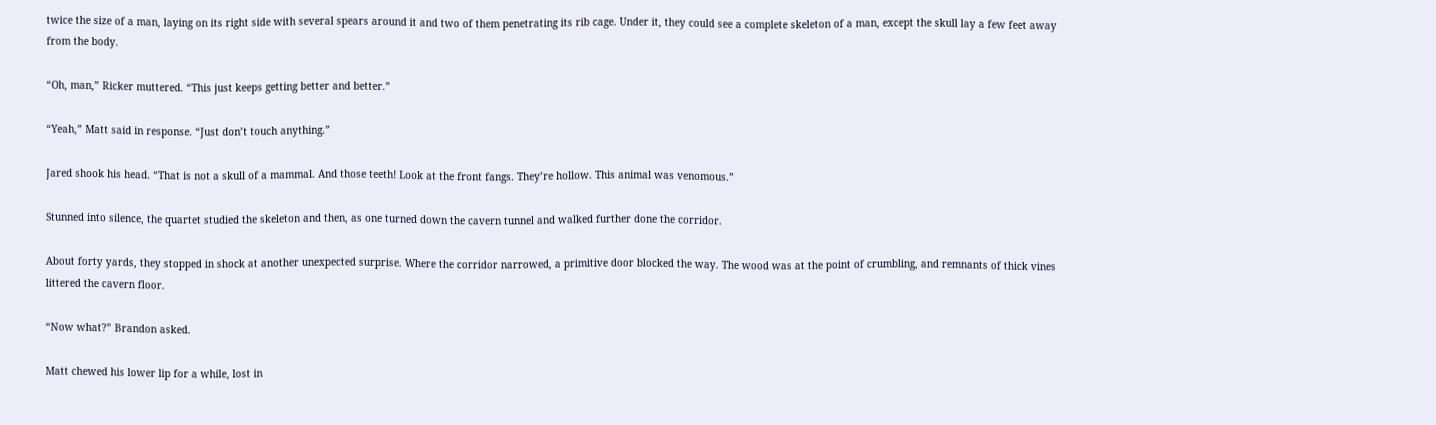twice the size of a man, laying on its right side with several spears around it and two of them penetrating its rib cage. Under it, they could see a complete skeleton of a man, except the skull lay a few feet away from the body.

“Oh, man,” Ricker muttered. “This just keeps getting better and better.”

“Yeah,” Matt said in response. “Just don’t touch anything.”

Jared shook his head. “That is not a skull of a mammal. And those teeth! Look at the front fangs. They’re hollow. This animal was venomous.”

Stunned into silence, the quartet studied the skeleton and then, as one turned down the cavern tunnel and walked further done the corridor.

About forty yards, they stopped in shock at another unexpected surprise. Where the corridor narrowed, a primitive door blocked the way. The wood was at the point of crumbling, and remnants of thick vines littered the cavern floor.

“Now what?” Brandon asked.

Matt chewed his lower lip for a while, lost in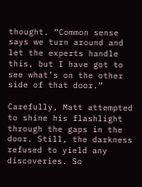thought. “Common sense says we turn around and let the experts handle this, but I have got to see what’s on the other side of that door.”

Carefully, Matt attempted to shine his flashlight through the gaps in the door. Still, the darkness refused to yield any discoveries. So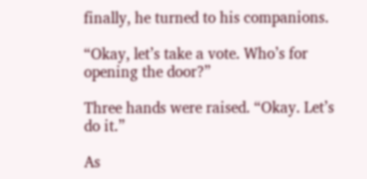finally, he turned to his companions.

“Okay, let’s take a vote. Who’s for opening the door?”

Three hands were raised. “Okay. Let’s do it.”

As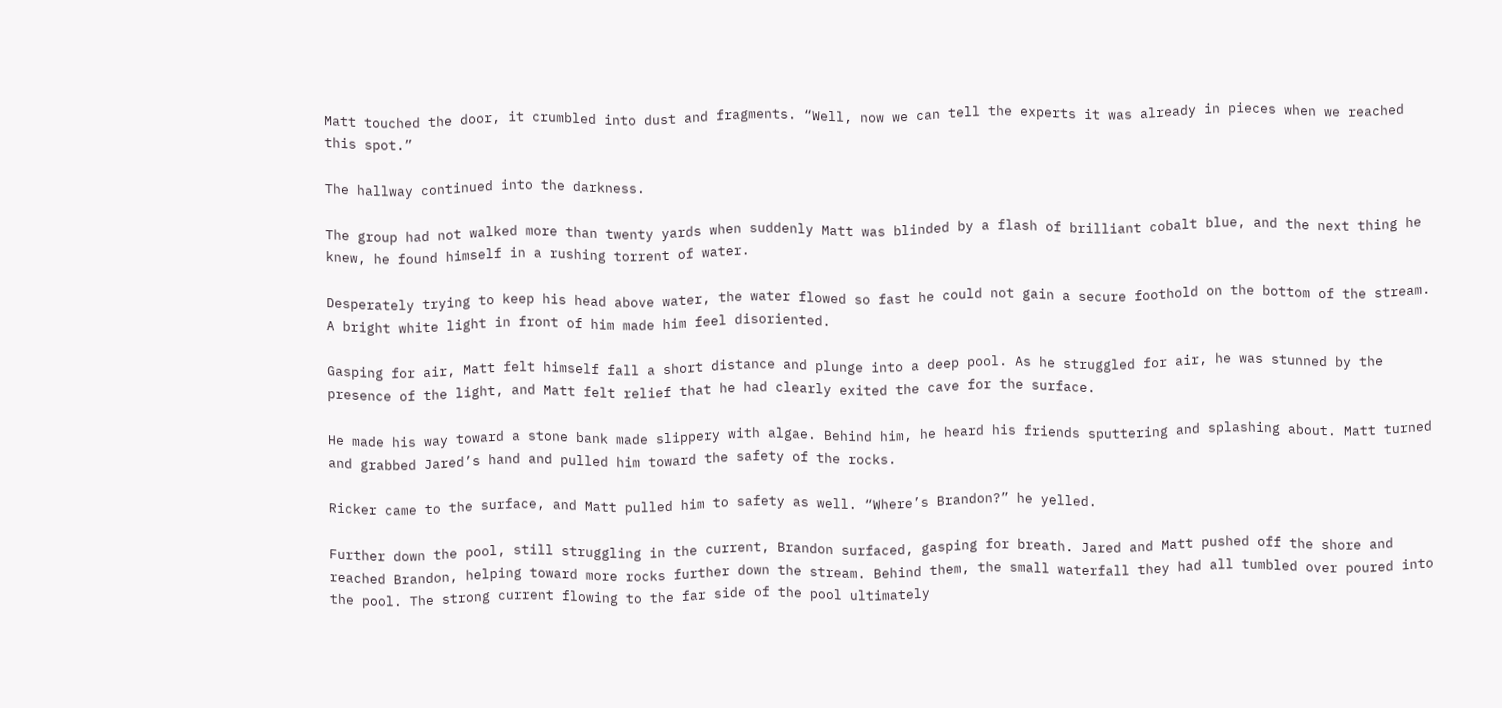Matt touched the door, it crumbled into dust and fragments. “Well, now we can tell the experts it was already in pieces when we reached this spot.”

The hallway continued into the darkness.

The group had not walked more than twenty yards when suddenly Matt was blinded by a flash of brilliant cobalt blue, and the next thing he knew, he found himself in a rushing torrent of water.

Desperately trying to keep his head above water, the water flowed so fast he could not gain a secure foothold on the bottom of the stream. A bright white light in front of him made him feel disoriented.

Gasping for air, Matt felt himself fall a short distance and plunge into a deep pool. As he struggled for air, he was stunned by the presence of the light, and Matt felt relief that he had clearly exited the cave for the surface.

He made his way toward a stone bank made slippery with algae. Behind him, he heard his friends sputtering and splashing about. Matt turned and grabbed Jared’s hand and pulled him toward the safety of the rocks.

Ricker came to the surface, and Matt pulled him to safety as well. “Where’s Brandon?” he yelled.

Further down the pool, still struggling in the current, Brandon surfaced, gasping for breath. Jared and Matt pushed off the shore and reached Brandon, helping toward more rocks further down the stream. Behind them, the small waterfall they had all tumbled over poured into the pool. The strong current flowing to the far side of the pool ultimately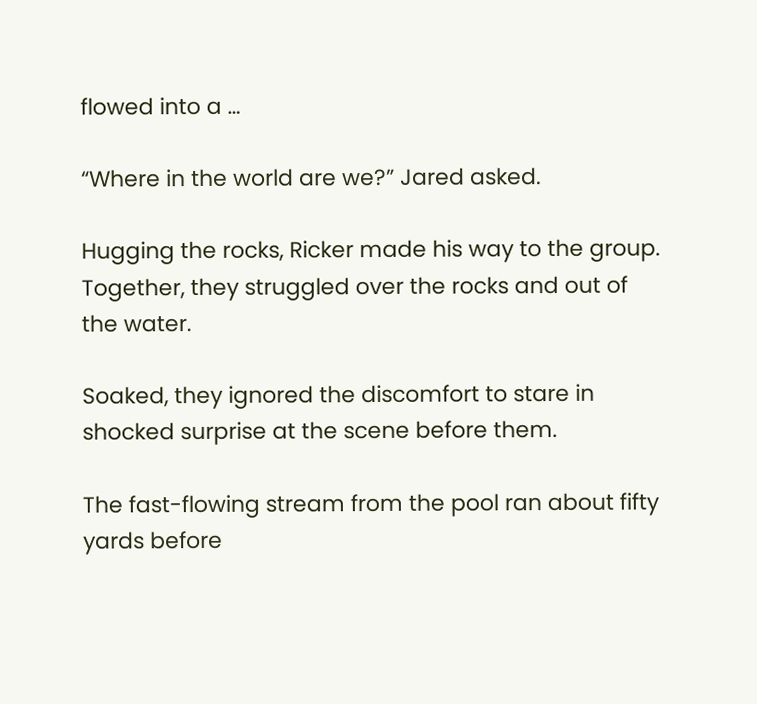flowed into a …

“Where in the world are we?” Jared asked.

Hugging the rocks, Ricker made his way to the group. Together, they struggled over the rocks and out of the water.

Soaked, they ignored the discomfort to stare in shocked surprise at the scene before them.

The fast-flowing stream from the pool ran about fifty yards before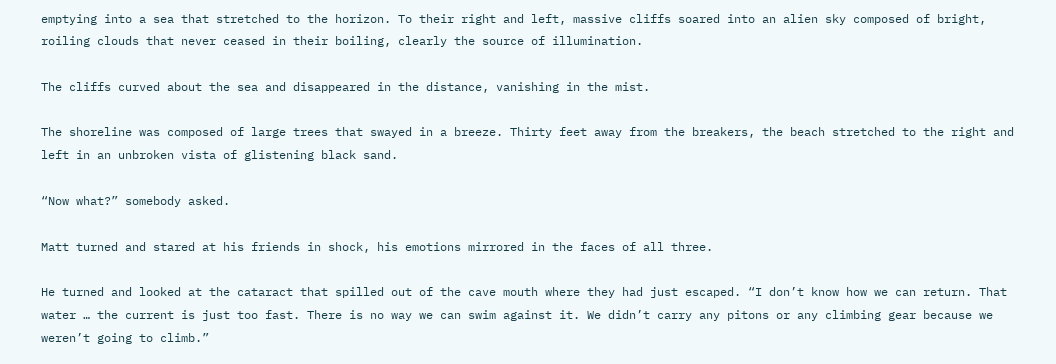emptying into a sea that stretched to the horizon. To their right and left, massive cliffs soared into an alien sky composed of bright, roiling clouds that never ceased in their boiling, clearly the source of illumination.

The cliffs curved about the sea and disappeared in the distance, vanishing in the mist.

The shoreline was composed of large trees that swayed in a breeze. Thirty feet away from the breakers, the beach stretched to the right and left in an unbroken vista of glistening black sand.

“Now what?” somebody asked.

Matt turned and stared at his friends in shock, his emotions mirrored in the faces of all three.

He turned and looked at the cataract that spilled out of the cave mouth where they had just escaped. “I don’t know how we can return. That water … the current is just too fast. There is no way we can swim against it. We didn’t carry any pitons or any climbing gear because we weren’t going to climb.”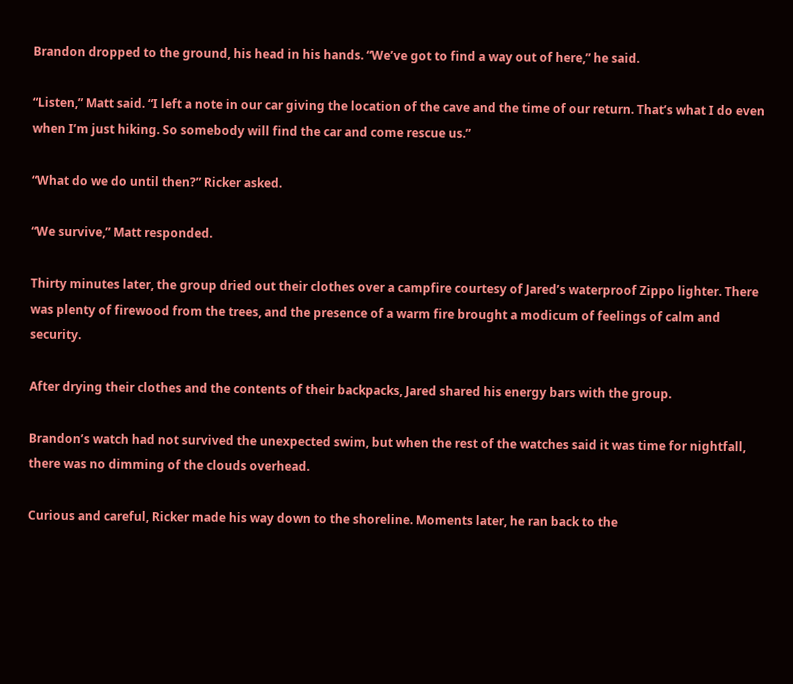Brandon dropped to the ground, his head in his hands. “We’ve got to find a way out of here,” he said.

“Listen,” Matt said. “I left a note in our car giving the location of the cave and the time of our return. That’s what I do even when I’m just hiking. So somebody will find the car and come rescue us.”

“What do we do until then?” Ricker asked.

“We survive,” Matt responded.

Thirty minutes later, the group dried out their clothes over a campfire courtesy of Jared’s waterproof Zippo lighter. There was plenty of firewood from the trees, and the presence of a warm fire brought a modicum of feelings of calm and security.

After drying their clothes and the contents of their backpacks, Jared shared his energy bars with the group.

Brandon’s watch had not survived the unexpected swim, but when the rest of the watches said it was time for nightfall, there was no dimming of the clouds overhead.

Curious and careful, Ricker made his way down to the shoreline. Moments later, he ran back to the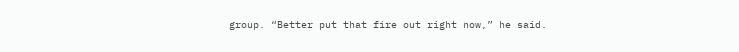group. “Better put that fire out right now,” he said.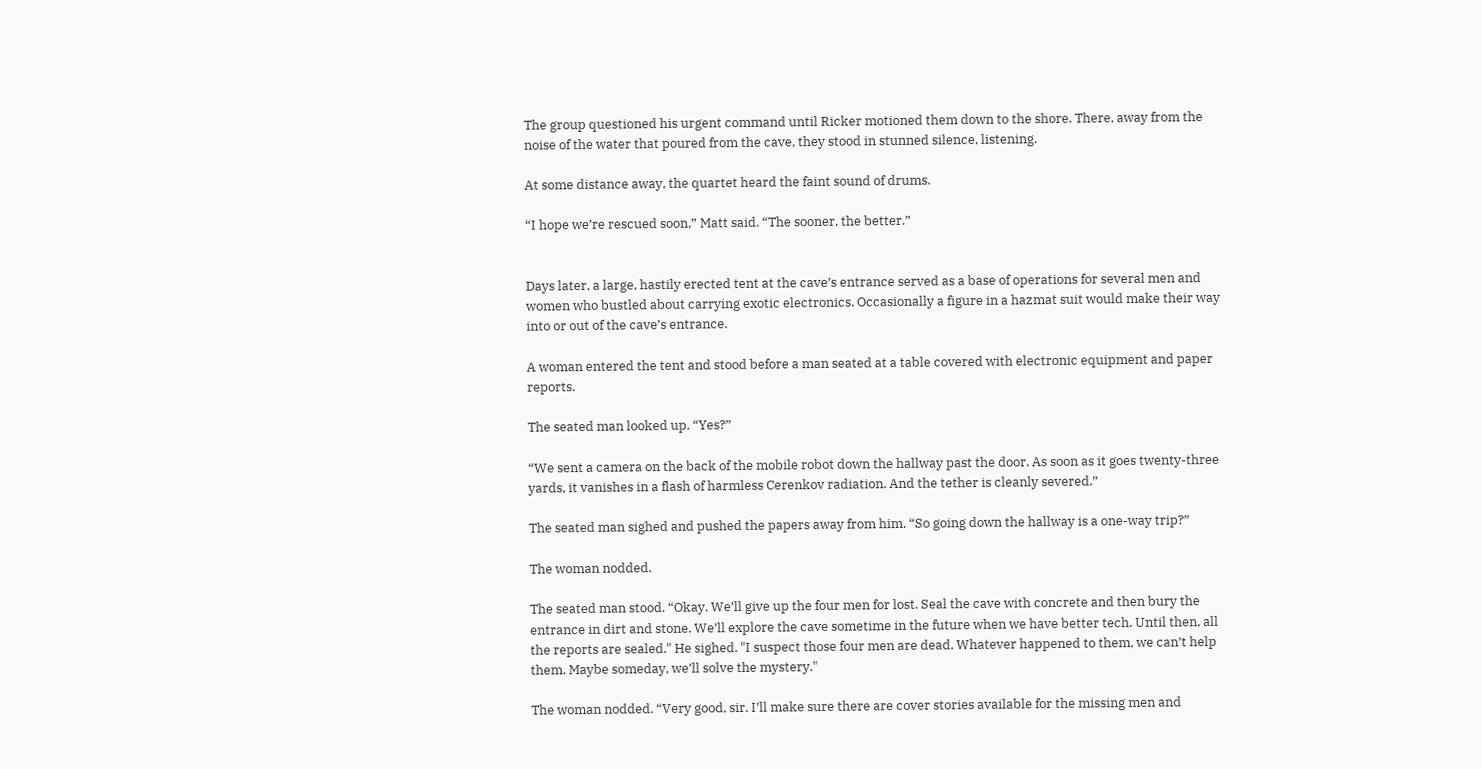The group questioned his urgent command until Ricker motioned them down to the shore. There, away from the noise of the water that poured from the cave, they stood in stunned silence, listening.

At some distance away, the quartet heard the faint sound of drums.

“I hope we’re rescued soon,” Matt said. “The sooner, the better.”


Days later, a large, hastily erected tent at the cave’s entrance served as a base of operations for several men and women who bustled about carrying exotic electronics. Occasionally a figure in a hazmat suit would make their way into or out of the cave’s entrance.

A woman entered the tent and stood before a man seated at a table covered with electronic equipment and paper reports.

The seated man looked up. “Yes?”

“We sent a camera on the back of the mobile robot down the hallway past the door. As soon as it goes twenty-three yards, it vanishes in a flash of harmless Cerenkov radiation. And the tether is cleanly severed.”

The seated man sighed and pushed the papers away from him. “So going down the hallway is a one-way trip?”

The woman nodded.

The seated man stood. “Okay. We’ll give up the four men for lost. Seal the cave with concrete and then bury the entrance in dirt and stone. We’ll explore the cave sometime in the future when we have better tech. Until then, all the reports are sealed." He sighed. "I suspect those four men are dead. Whatever happened to them, we can’t help them. Maybe someday, we’ll solve the mystery."

The woman nodded. “Very good, sir. I’ll make sure there are cover stories available for the missing men and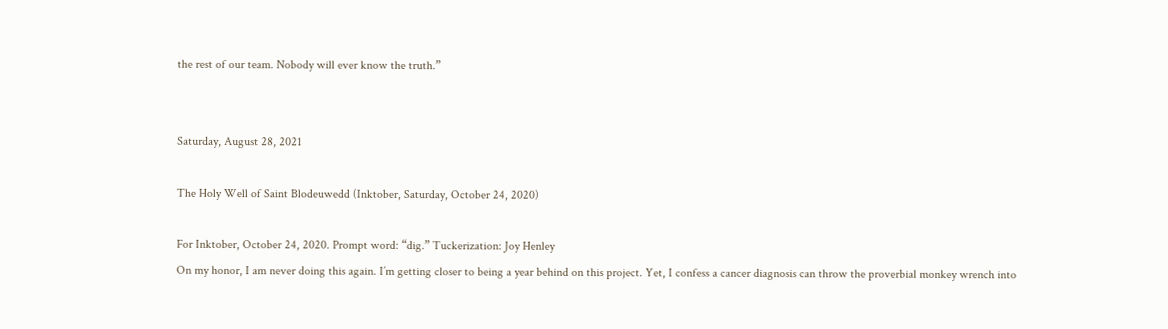the rest of our team. Nobody will ever know the truth.”


Saturday, August 28, 2021

The Holy Well of Saint Blodeuwedd (Inktober, Saturday, October 24, 2020)

For Inktober, October 24, 2020. Prompt word: “dig.” Tuckerization: Joy Henley
On my honor, I am never doing this again. I’m getting closer to being a year behind on this project. Yet, I confess a cancer diagnosis can throw the proverbial monkey wrench into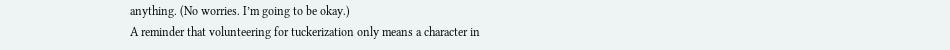anything. (No worries. I’m going to be okay.)
A reminder that volunteering for tuckerization only means a character in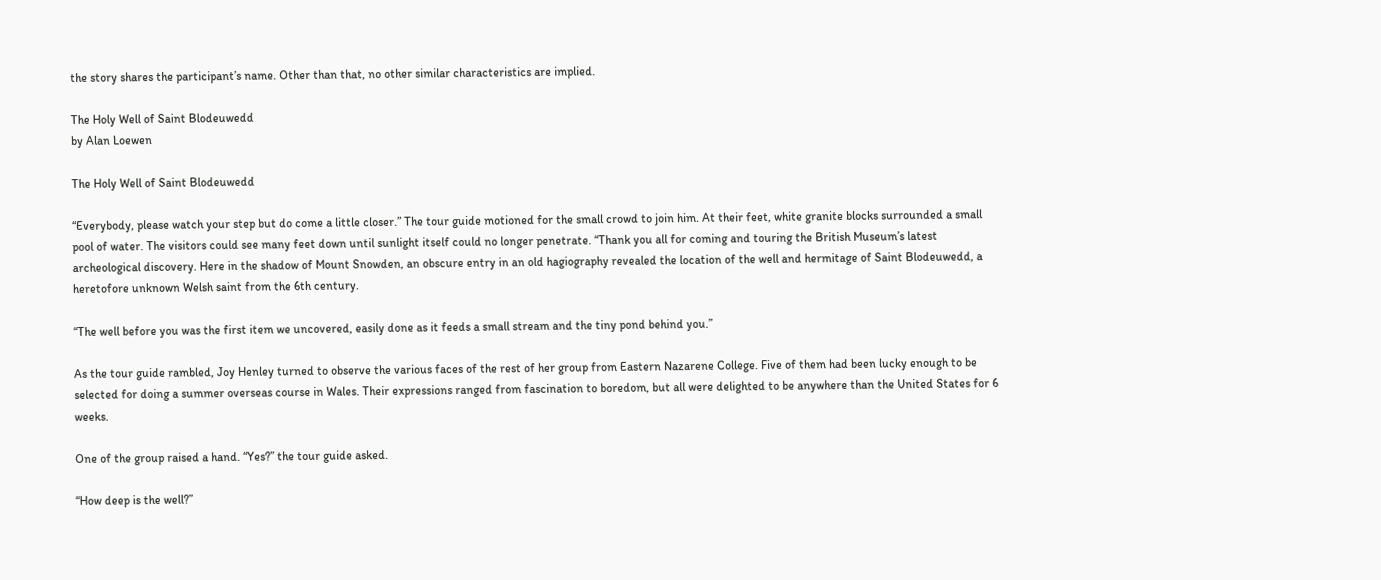the story shares the participant’s name. Other than that, no other similar characteristics are implied.

The Holy Well of Saint Blodeuwedd
by Alan Loewen

The Holy Well of Saint Blodeuwedd

“Everybody, please watch your step but do come a little closer.” The tour guide motioned for the small crowd to join him. At their feet, white granite blocks surrounded a small pool of water. The visitors could see many feet down until sunlight itself could no longer penetrate. “Thank you all for coming and touring the British Museum’s latest archeological discovery. Here in the shadow of Mount Snowden, an obscure entry in an old hagiography revealed the location of the well and hermitage of Saint Blodeuwedd, a heretofore unknown Welsh saint from the 6th century.

“The well before you was the first item we uncovered, easily done as it feeds a small stream and the tiny pond behind you.”

As the tour guide rambled, Joy Henley turned to observe the various faces of the rest of her group from Eastern Nazarene College. Five of them had been lucky enough to be selected for doing a summer overseas course in Wales. Their expressions ranged from fascination to boredom, but all were delighted to be anywhere than the United States for 6 weeks.

One of the group raised a hand. “Yes?” the tour guide asked.

“How deep is the well?”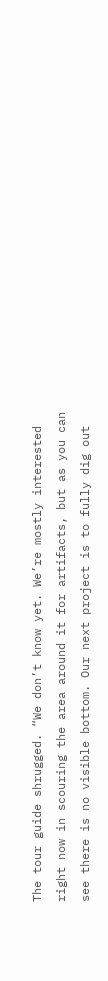The tour guide shrugged. “We don’t know yet. We’re mostly interested right now in scouring the area around it for artifacts, but as you can see there is no visible bottom. Our next project is to fully dig out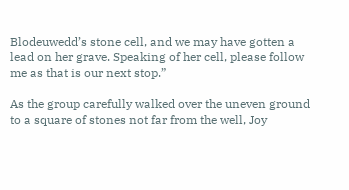Blodeuwedd’s stone cell, and we may have gotten a lead on her grave. Speaking of her cell, please follow me as that is our next stop.”

As the group carefully walked over the uneven ground to a square of stones not far from the well, Joy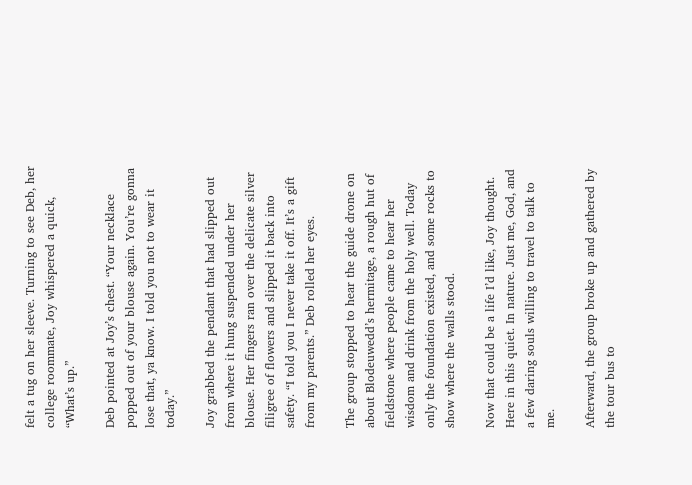felt a tug on her sleeve. Turning to see Deb, her college roommate, Joy whispered a quick, “What’s up.”

Deb pointed at Joy’s chest. “Your necklace popped out of your blouse again. You’re gonna lose that, ya know. I told you not to wear it today.”

Joy grabbed the pendant that had slipped out from where it hung suspended under her blouse. Her fingers ran over the delicate silver filigree of flowers and slipped it back into safety. “I told you I never take it off. It’s a gift from my parents.” Deb rolled her eyes.

The group stopped to hear the guide drone on about Blodeuwedd’s hermitage, a rough hut of fieldstone where people came to hear her wisdom and drink from the holy well. Today only the foundation existed, and some rocks to show where the walls stood.

Now that could be a life I’d like, Joy thought. Here in this quiet. In nature. Just me, God, and a few daring souls willing to travel to talk to me.

Afterward, the group broke up and gathered by the tour bus to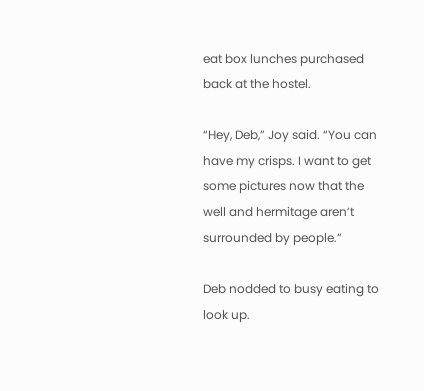eat box lunches purchased back at the hostel.

“Hey, Deb,” Joy said. “You can have my crisps. I want to get some pictures now that the well and hermitage aren’t surrounded by people.”

Deb nodded to busy eating to look up.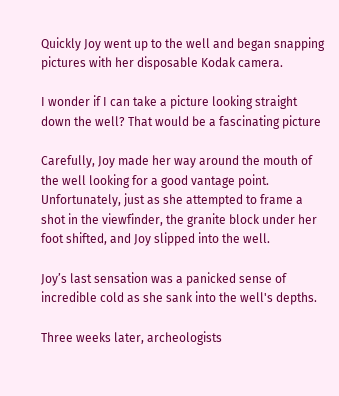Quickly Joy went up to the well and began snapping pictures with her disposable Kodak camera.

I wonder if I can take a picture looking straight down the well? That would be a fascinating picture

Carefully, Joy made her way around the mouth of the well looking for a good vantage point. Unfortunately, just as she attempted to frame a shot in the viewfinder, the granite block under her foot shifted, and Joy slipped into the well.

Joy’s last sensation was a panicked sense of incredible cold as she sank into the well's depths.

Three weeks later, archeologists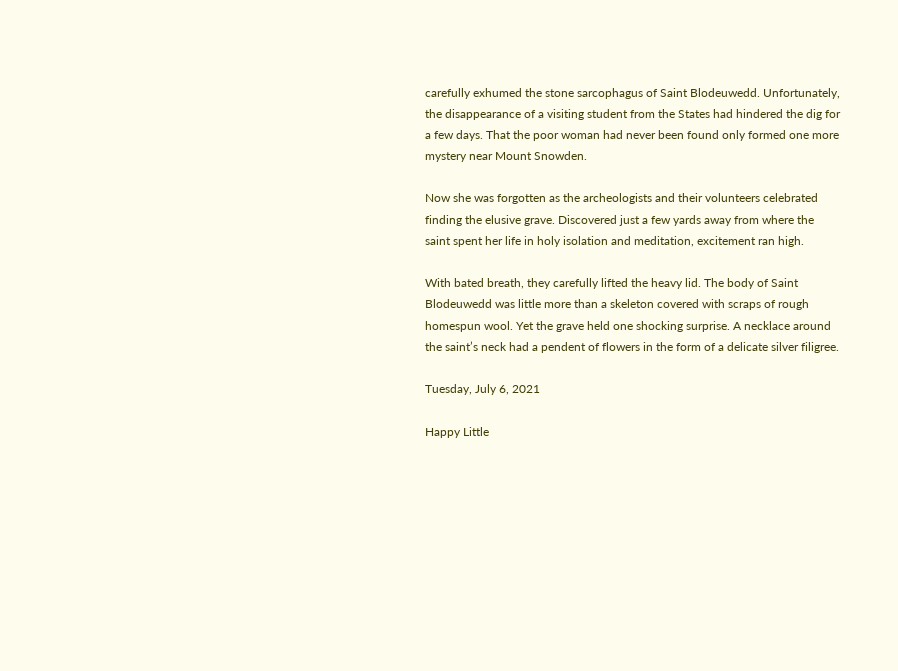carefully exhumed the stone sarcophagus of Saint Blodeuwedd. Unfortunately, the disappearance of a visiting student from the States had hindered the dig for a few days. That the poor woman had never been found only formed one more mystery near Mount Snowden.

Now she was forgotten as the archeologists and their volunteers celebrated finding the elusive grave. Discovered just a few yards away from where the saint spent her life in holy isolation and meditation, excitement ran high.

With bated breath, they carefully lifted the heavy lid. The body of Saint Blodeuwedd was little more than a skeleton covered with scraps of rough homespun wool. Yet the grave held one shocking surprise. A necklace around the saint’s neck had a pendent of flowers in the form of a delicate silver filigree.

Tuesday, July 6, 2021

Happy Little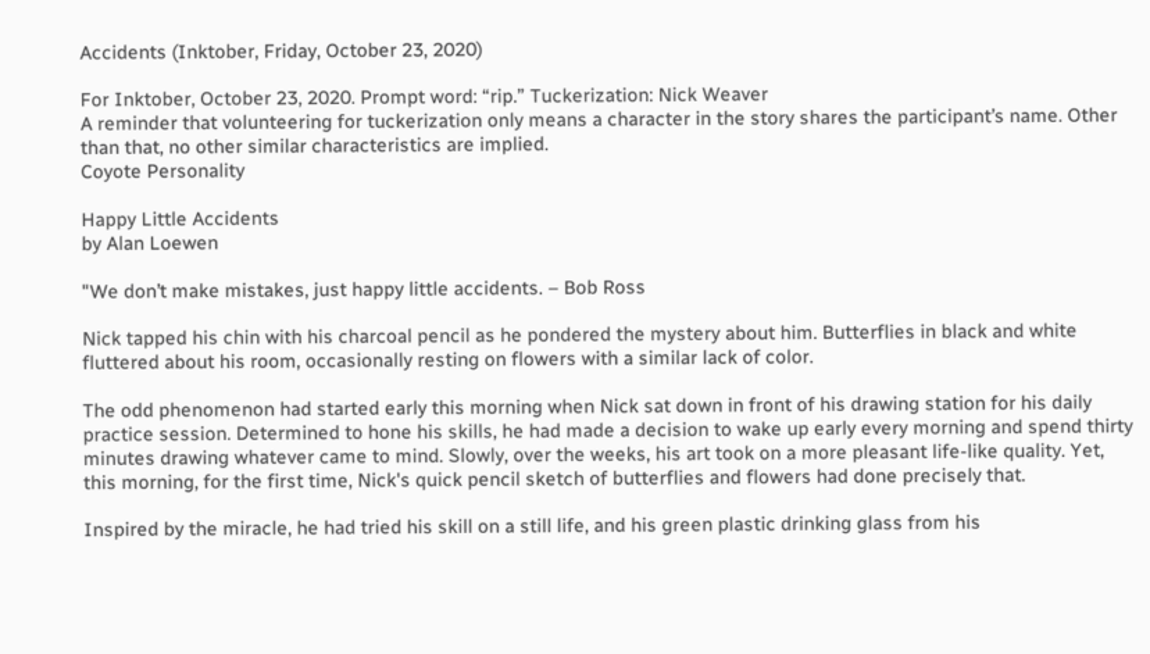Accidents (Inktober, Friday, October 23, 2020)

For Inktober, October 23, 2020. Prompt word: “rip.” Tuckerization: Nick Weaver
A reminder that volunteering for tuckerization only means a character in the story shares the participant’s name. Other than that, no other similar characteristics are implied.
Coyote Personality

Happy Little Accidents
by Alan Loewen

"We don’t make mistakes, just happy little accidents. – Bob Ross

Nick tapped his chin with his charcoal pencil as he pondered the mystery about him. Butterflies in black and white fluttered about his room, occasionally resting on flowers with a similar lack of color.

The odd phenomenon had started early this morning when Nick sat down in front of his drawing station for his daily practice session. Determined to hone his skills, he had made a decision to wake up early every morning and spend thirty minutes drawing whatever came to mind. Slowly, over the weeks, his art took on a more pleasant life-like quality. Yet, this morning, for the first time, Nick's quick pencil sketch of butterflies and flowers had done precisely that.

Inspired by the miracle, he had tried his skill on a still life, and his green plastic drinking glass from his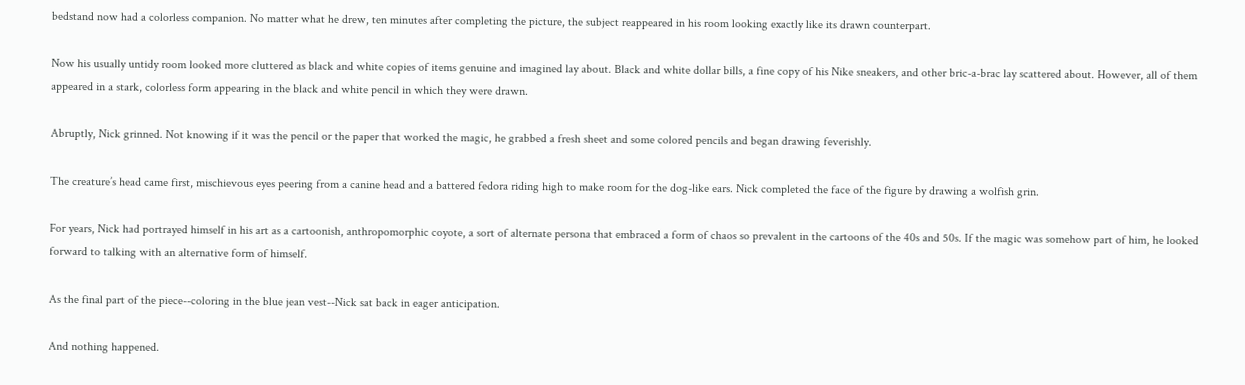bedstand now had a colorless companion. No matter what he drew, ten minutes after completing the picture, the subject reappeared in his room looking exactly like its drawn counterpart.

Now his usually untidy room looked more cluttered as black and white copies of items genuine and imagined lay about. Black and white dollar bills, a fine copy of his Nike sneakers, and other bric-a-brac lay scattered about. However, all of them appeared in a stark, colorless form appearing in the black and white pencil in which they were drawn.

Abruptly, Nick grinned. Not knowing if it was the pencil or the paper that worked the magic, he grabbed a fresh sheet and some colored pencils and began drawing feverishly.

The creature’s head came first, mischievous eyes peering from a canine head and a battered fedora riding high to make room for the dog-like ears. Nick completed the face of the figure by drawing a wolfish grin.

For years, Nick had portrayed himself in his art as a cartoonish, anthropomorphic coyote, a sort of alternate persona that embraced a form of chaos so prevalent in the cartoons of the 40s and 50s. If the magic was somehow part of him, he looked forward to talking with an alternative form of himself.

As the final part of the piece--coloring in the blue jean vest--Nick sat back in eager anticipation.

And nothing happened.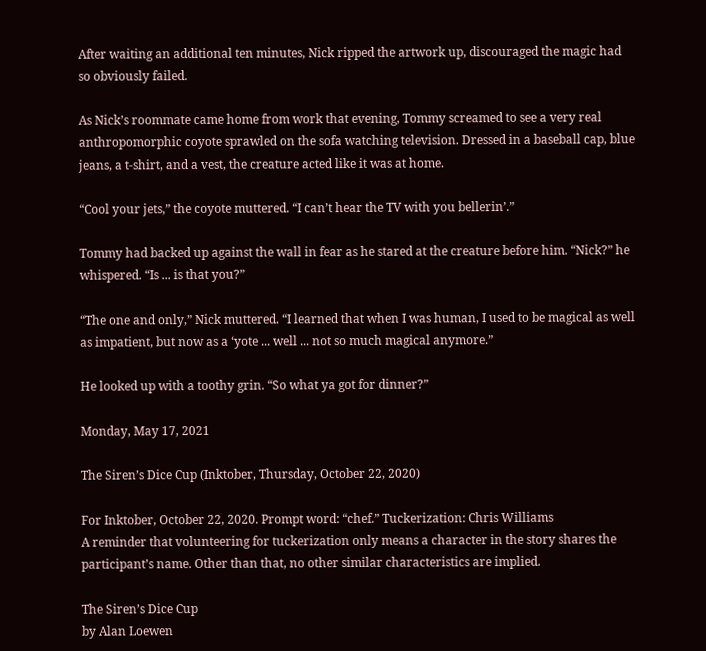After waiting an additional ten minutes, Nick ripped the artwork up, discouraged the magic had so obviously failed.

As Nick’s roommate came home from work that evening, Tommy screamed to see a very real anthropomorphic coyote sprawled on the sofa watching television. Dressed in a baseball cap, blue jeans, a t-shirt, and a vest, the creature acted like it was at home.

“Cool your jets,” the coyote muttered. “I can’t hear the TV with you bellerin’.”

Tommy had backed up against the wall in fear as he stared at the creature before him. “Nick?” he whispered. “Is ... is that you?”

“The one and only,” Nick muttered. “I learned that when I was human, I used to be magical as well as impatient, but now as a ‘yote ... well ... not so much magical anymore.”

He looked up with a toothy grin. “So what ya got for dinner?”

Monday, May 17, 2021

The Siren’s Dice Cup (Inktober, Thursday, October 22, 2020)

For Inktober, October 22, 2020. Prompt word: “chef.” Tuckerization: Chris Williams
A reminder that volunteering for tuckerization only means a character in the story shares the participant’s name. Other than that, no other similar characteristics are implied.

The Siren’s Dice Cup
by Alan Loewen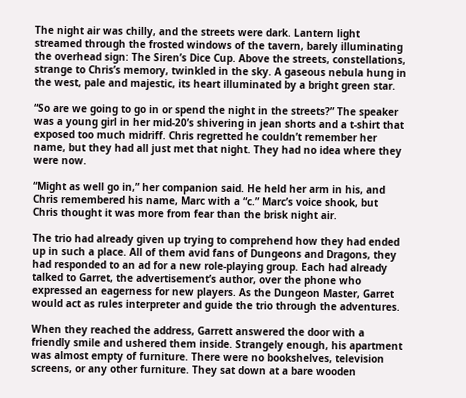The night air was chilly, and the streets were dark. Lantern light streamed through the frosted windows of the tavern, barely illuminating the overhead sign: The Siren’s Dice Cup. Above the streets, constellations, strange to Chris’s memory, twinkled in the sky. A gaseous nebula hung in the west, pale and majestic, its heart illuminated by a bright green star.

“So are we going to go in or spend the night in the streets?” The speaker was a young girl in her mid-20’s shivering in jean shorts and a t-shirt that exposed too much midriff. Chris regretted he couldn’t remember her name, but they had all just met that night. They had no idea where they were now.

“Might as well go in,” her companion said. He held her arm in his, and Chris remembered his name, Marc with a “c.” Marc’s voice shook, but Chris thought it was more from fear than the brisk night air.

The trio had already given up trying to comprehend how they had ended up in such a place. All of them avid fans of Dungeons and Dragons, they had responded to an ad for a new role-playing group. Each had already talked to Garret, the advertisement’s author, over the phone who expressed an eagerness for new players. As the Dungeon Master, Garret would act as rules interpreter and guide the trio through the adventures.

When they reached the address, Garrett answered the door with a friendly smile and ushered them inside. Strangely enough, his apartment was almost empty of furniture. There were no bookshelves, television screens, or any other furniture. They sat down at a bare wooden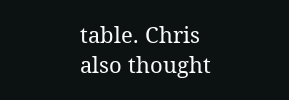table. Chris also thought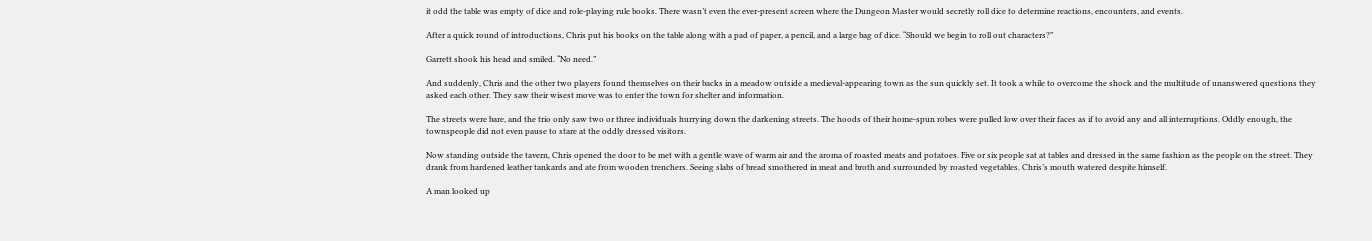it odd the table was empty of dice and role-playing rule books. There wasn’t even the ever-present screen where the Dungeon Master would secretly roll dice to determine reactions, encounters, and events.

After a quick round of introductions, Chris put his books on the table along with a pad of paper, a pencil, and a large bag of dice. “Should we begin to roll out characters?”

Garrett shook his head and smiled. “No need.”

And suddenly, Chris and the other two players found themselves on their backs in a meadow outside a medieval-appearing town as the sun quickly set. It took a while to overcome the shock and the multitude of unanswered questions they asked each other. They saw their wisest move was to enter the town for shelter and information.

The streets were bare, and the trio only saw two or three individuals hurrying down the darkening streets. The hoods of their home-spun robes were pulled low over their faces as if to avoid any and all interruptions. Oddly enough, the townspeople did not even pause to stare at the oddly dressed visitors.

Now standing outside the tavern, Chris opened the door to be met with a gentle wave of warm air and the aroma of roasted meats and potatoes. Five or six people sat at tables and dressed in the same fashion as the people on the street. They drank from hardened leather tankards and ate from wooden trenchers. Seeing slabs of bread smothered in meat and broth and surrounded by roasted vegetables. Chris’s mouth watered despite himself.

A man looked up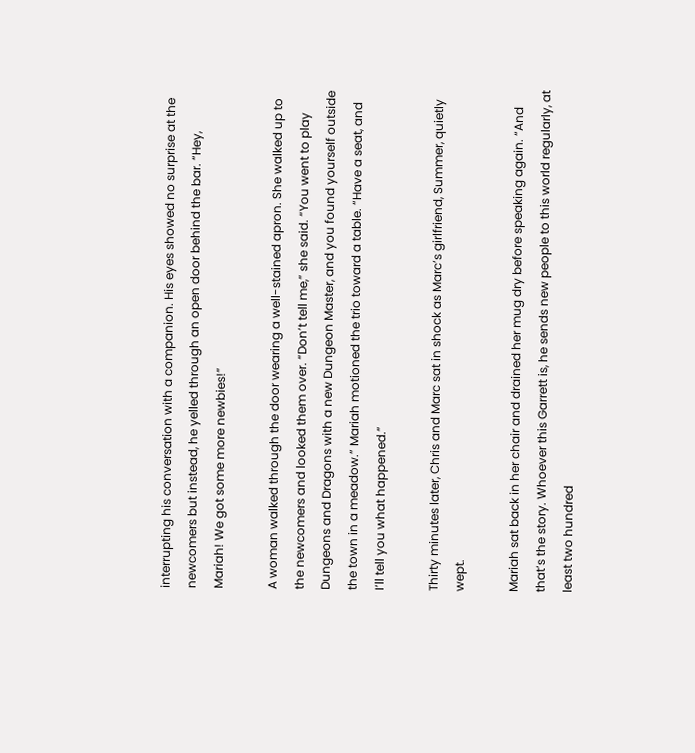interrupting his conversation with a companion. His eyes showed no surprise at the newcomers but instead, he yelled through an open door behind the bar. “Hey, Mariah! We got some more newbies!”

A woman walked through the door wearing a well-stained apron. She walked up to the newcomers and looked them over. “Don’t tell me,” she said. “You went to play Dungeons and Dragons with a new Dungeon Master, and you found yourself outside the town in a meadow.” Mariah motioned the trio toward a table. “Have a seat, and I’ll tell you what happened.”

Thirty minutes later, Chris and Marc sat in shock as Marc’s girlfriend, Summer, quietly wept.

Mariah sat back in her chair and drained her mug dry before speaking again. “And that’s the story. Whoever this Garrett is, he sends new people to this world regularly, at least two hundred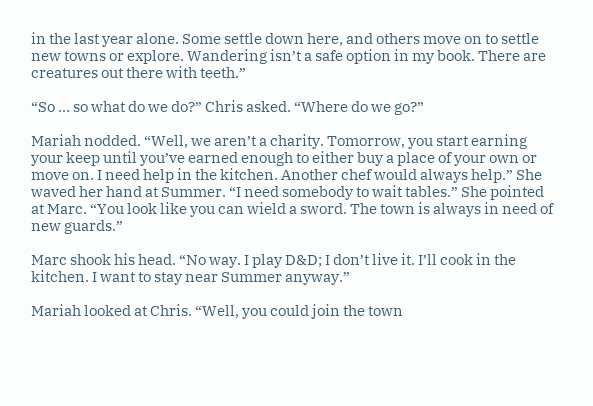in the last year alone. Some settle down here, and others move on to settle new towns or explore. Wandering isn’t a safe option in my book. There are creatures out there with teeth.”

“So … so what do we do?” Chris asked. “Where do we go?”

Mariah nodded. “Well, we aren’t a charity. Tomorrow, you start earning your keep until you’ve earned enough to either buy a place of your own or move on. I need help in the kitchen. Another chef would always help.” She waved her hand at Summer. “I need somebody to wait tables.” She pointed at Marc. “You look like you can wield a sword. The town is always in need of new guards.”

Marc shook his head. “No way. I play D&D; I don’t live it. I’ll cook in the kitchen. I want to stay near Summer anyway.”

Mariah looked at Chris. “Well, you could join the town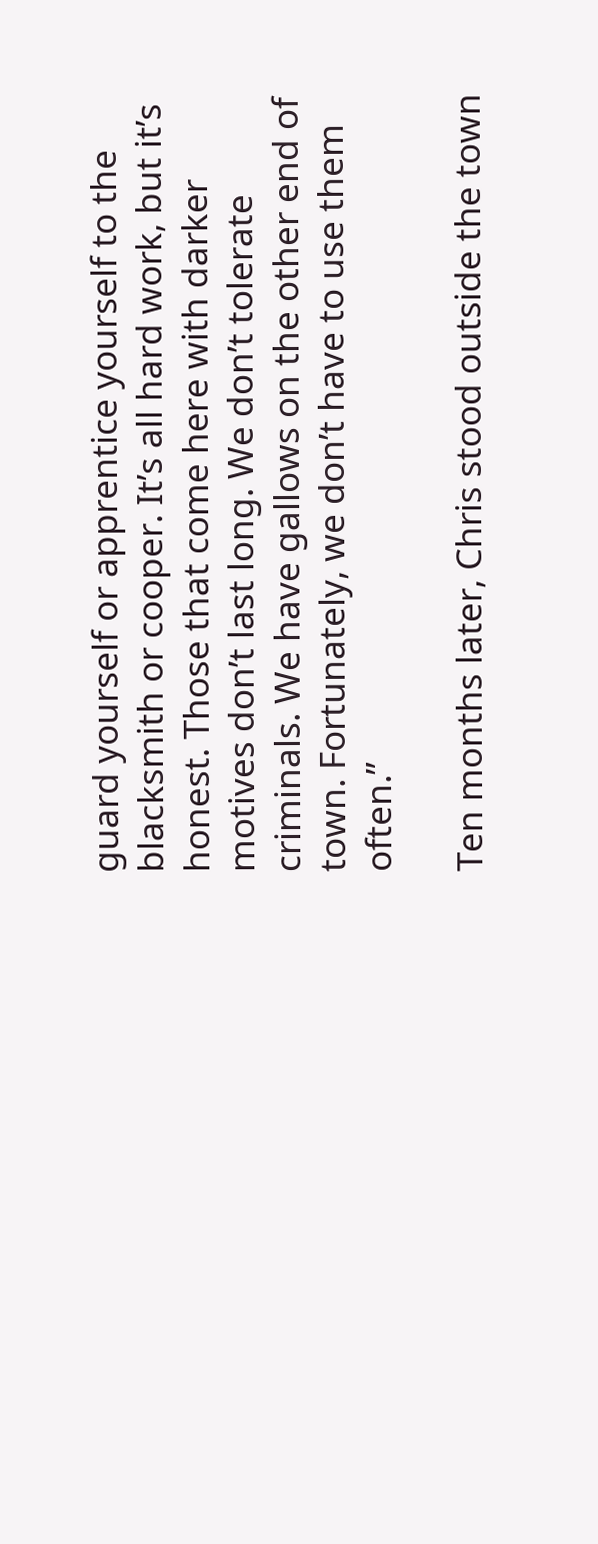guard yourself or apprentice yourself to the blacksmith or cooper. It’s all hard work, but it’s honest. Those that come here with darker motives don’t last long. We don’t tolerate criminals. We have gallows on the other end of town. Fortunately, we don’t have to use them often.”

Ten months later, Chris stood outside the town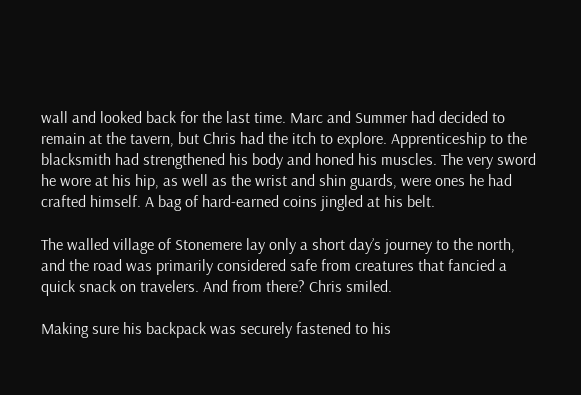wall and looked back for the last time. Marc and Summer had decided to remain at the tavern, but Chris had the itch to explore. Apprenticeship to the blacksmith had strengthened his body and honed his muscles. The very sword he wore at his hip, as well as the wrist and shin guards, were ones he had crafted himself. A bag of hard-earned coins jingled at his belt.

The walled village of Stonemere lay only a short day’s journey to the north, and the road was primarily considered safe from creatures that fancied a quick snack on travelers. And from there? Chris smiled.

Making sure his backpack was securely fastened to his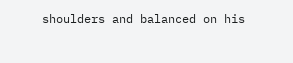shoulders and balanced on his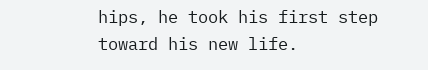hips, he took his first step toward his new life.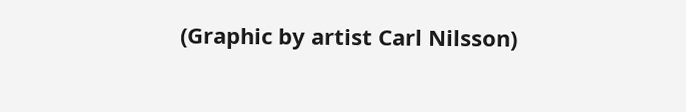(Graphic by artist Carl Nilsson)